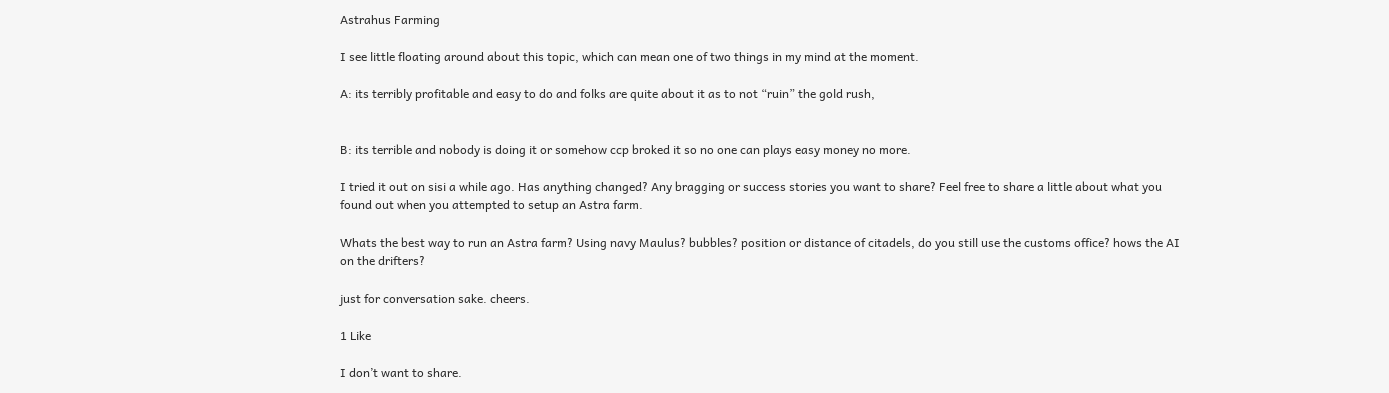Astrahus Farming

I see little floating around about this topic, which can mean one of two things in my mind at the moment.

A: its terribly profitable and easy to do and folks are quite about it as to not “ruin” the gold rush,


B: its terrible and nobody is doing it or somehow ccp broked it so no one can plays easy money no more.

I tried it out on sisi a while ago. Has anything changed? Any bragging or success stories you want to share? Feel free to share a little about what you found out when you attempted to setup an Astra farm.

Whats the best way to run an Astra farm? Using navy Maulus? bubbles? position or distance of citadels, do you still use the customs office? hows the AI on the drifters?

just for conversation sake. cheers.

1 Like

I don’t want to share.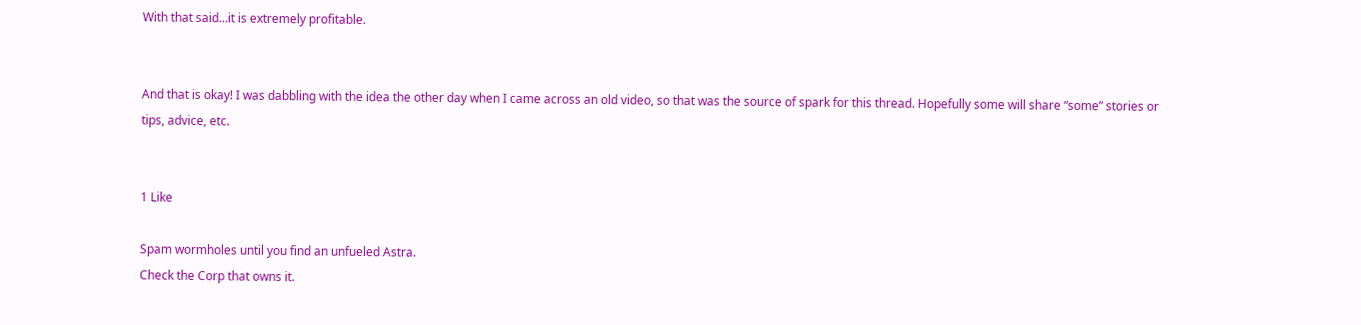With that said…it is extremely profitable.


And that is okay! I was dabbling with the idea the other day when I came across an old video, so that was the source of spark for this thread. Hopefully some will share “some” stories or tips, advice, etc.


1 Like

Spam wormholes until you find an unfueled Astra.
Check the Corp that owns it.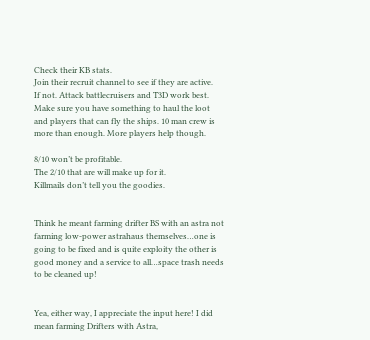Check their KB stats.
Join their recruit channel to see if they are active.
If not. Attack battlecruisers and T3D work best. Make sure you have something to haul the loot and players that can fly the ships. 10 man crew is more than enough. More players help though.

8/10 won’t be profitable.
The 2/10 that are will make up for it.
Killmails don’t tell you the goodies.


Think he meant farming drifter BS with an astra not farming low-power astrahaus themselves…one is going to be fixed and is quite exploity the other is good money and a service to all…space trash needs to be cleaned up!


Yea, either way, I appreciate the input here! I did mean farming Drifters with Astra,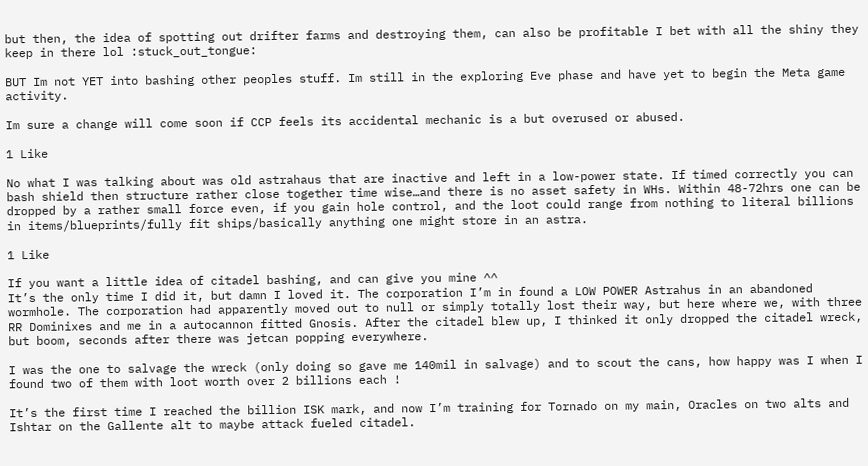but then, the idea of spotting out drifter farms and destroying them, can also be profitable I bet with all the shiny they keep in there lol :stuck_out_tongue:

BUT Im not YET into bashing other peoples stuff. Im still in the exploring Eve phase and have yet to begin the Meta game activity.

Im sure a change will come soon if CCP feels its accidental mechanic is a but overused or abused.

1 Like

No what I was talking about was old astrahaus that are inactive and left in a low-power state. If timed correctly you can bash shield then structure rather close together time wise…and there is no asset safety in WHs. Within 48-72hrs one can be dropped by a rather small force even, if you gain hole control, and the loot could range from nothing to literal billions in items/blueprints/fully fit ships/basically anything one might store in an astra.

1 Like

If you want a little idea of citadel bashing, and can give you mine ^^
It’s the only time I did it, but damn I loved it. The corporation I’m in found a LOW POWER Astrahus in an abandoned wormhole. The corporation had apparently moved out to null or simply totally lost their way, but here where we, with three RR Dominixes and me in a autocannon fitted Gnosis. After the citadel blew up, I thinked it only dropped the citadel wreck, but boom, seconds after there was jetcan popping everywhere.

I was the one to salvage the wreck (only doing so gave me 140mil in salvage) and to scout the cans, how happy was I when I found two of them with loot worth over 2 billions each !

It’s the first time I reached the billion ISK mark, and now I’m training for Tornado on my main, Oracles on two alts and Ishtar on the Gallente alt to maybe attack fueled citadel.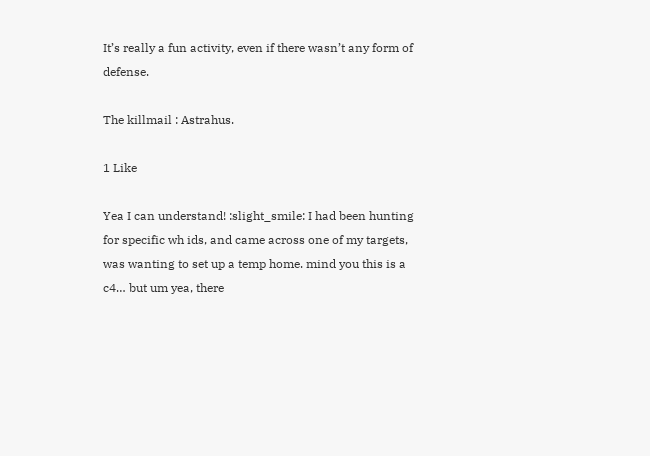It’s really a fun activity, even if there wasn’t any form of defense.

The killmail : Astrahus.

1 Like

Yea I can understand! :slight_smile: I had been hunting for specific wh ids, and came across one of my targets, was wanting to set up a temp home. mind you this is a c4… but um yea, there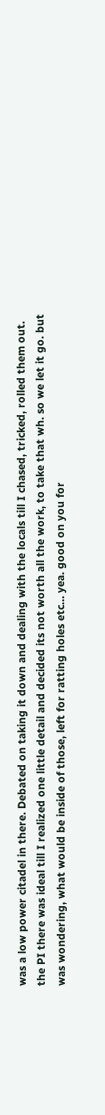was a low power citadel in there. Debated on taking it down and dealing with the locals till I chased, tricked, rolled them out. the PI there was ideal till I realized one little detail and decided its not worth all the work, to take that wh. so we let it go. but was wondering, what would be inside of those, left for ratting holes etc… yea. good on you for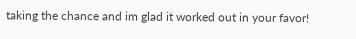taking the chance and im glad it worked out in your favor!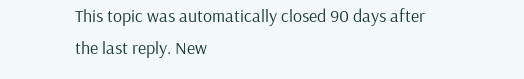This topic was automatically closed 90 days after the last reply. New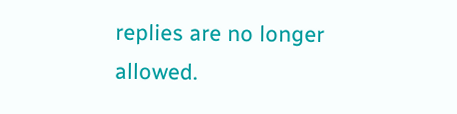replies are no longer allowed.